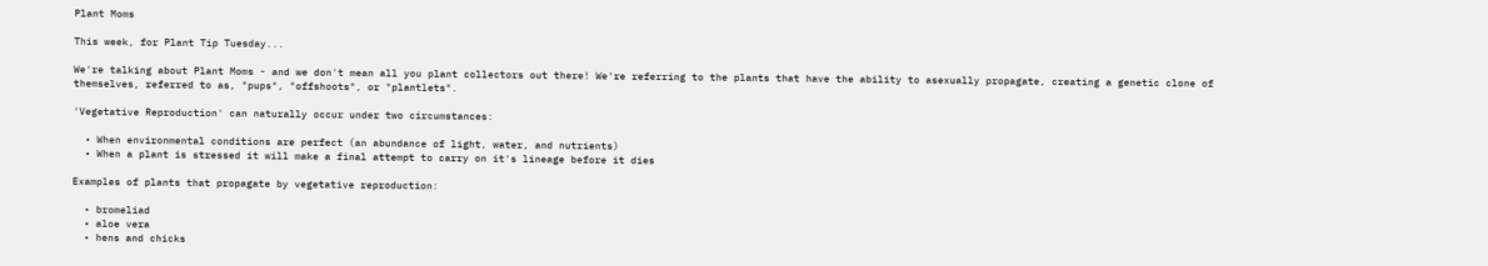Plant Moms

This week, for Plant Tip Tuesday...

We're talking about Plant Moms - and we don't mean all you plant collectors out there! We're referring to the plants that have the ability to asexually propagate, creating a genetic clone of themselves, referred to as, "pups", "offshoots", or "plantlets".

'Vegetative Reproduction' can naturally occur under two circumstances:

  • When environmental conditions are perfect (an abundance of light, water, and nutrients)
  • When a plant is stressed it will make a final attempt to carry on it's lineage before it dies

Examples of plants that propagate by vegetative reproduction:

  • bromeliad
  • aloe vera
  • hens and chicks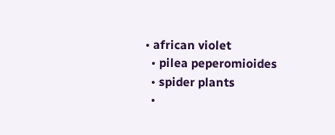• african violet
  • pilea peperomioides
  • spider plants
  •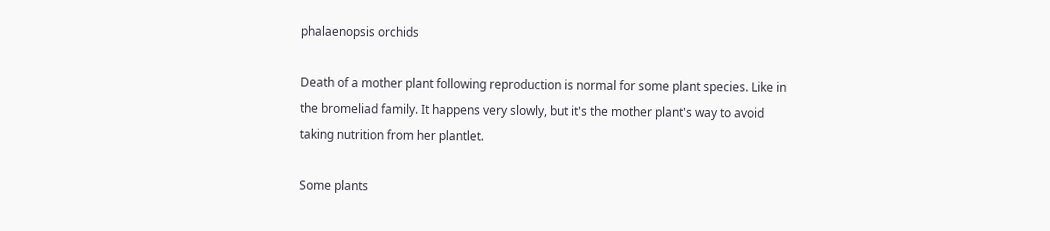phalaenopsis orchids

Death of a mother plant following reproduction is normal for some plant species. Like in the bromeliad family. It happens very slowly, but it's the mother plant's way to avoid taking nutrition from her plantlet.

Some plants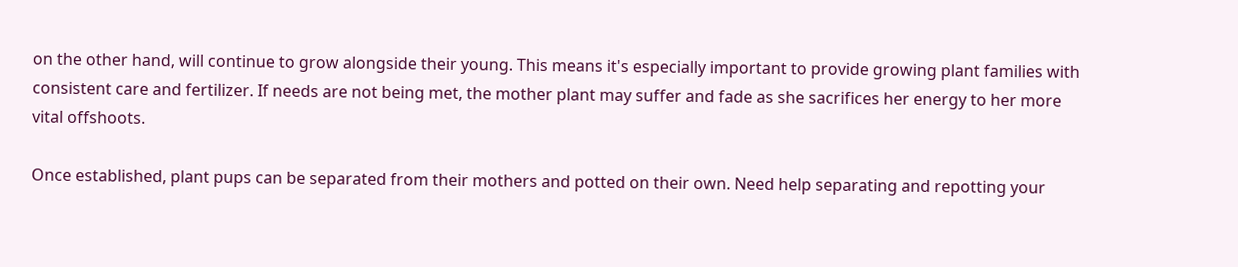on the other hand, will continue to grow alongside their young. This means it's especially important to provide growing plant families with consistent care and fertilizer. If needs are not being met, the mother plant may suffer and fade as she sacrifices her energy to her more vital offshoots.

Once established, plant pups can be separated from their mothers and potted on their own. Need help separating and repotting your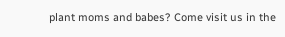plant moms and babes? Come visit us in the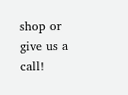shop or give us a call!